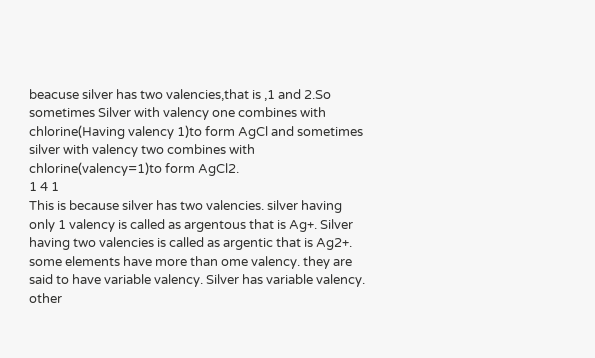beacuse silver has two valencies,that is ,1 and 2.So sometimes Silver with valency one combines with chlorine(Having valency 1)to form AgCl and sometimes silver with valency two combines with chlorine(valency=1)to form AgCl2.
1 4 1
This is because silver has two valencies. silver having only 1 valency is called as argentous that is Ag+. Silver having two valencies is called as argentic that is Ag2+. some elements have more than ome valency. they are said to have variable valency. Silver has variable valency. other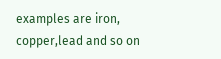examples are iron, copper,lead and so on